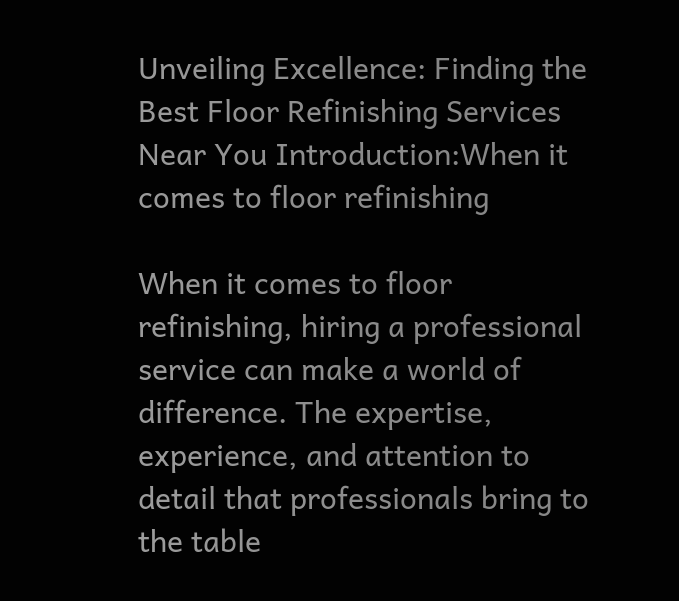Unveiling Excellence: Finding the Best Floor Refinishing Services Near You Introduction:When it comes to floor refinishing

When it comes to floor refinishing, hiring a professional service can make a world of difference. The expertise, experience, and attention to detail that professionals bring to the table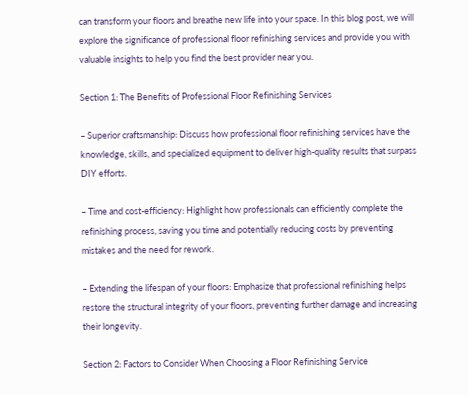can transform your floors and breathe new life into your space. In this blog post, we will explore the significance of professional floor refinishing services and provide you with valuable insights to help you find the best provider near you.

Section 1: The Benefits of Professional Floor Refinishing Services

– Superior craftsmanship: Discuss how professional floor refinishing services have the knowledge, skills, and specialized equipment to deliver high-quality results that surpass DIY efforts.

– Time and cost-efficiency: Highlight how professionals can efficiently complete the refinishing process, saving you time and potentially reducing costs by preventing mistakes and the need for rework.

– Extending the lifespan of your floors: Emphasize that professional refinishing helps restore the structural integrity of your floors, preventing further damage and increasing their longevity.

Section 2: Factors to Consider When Choosing a Floor Refinishing Service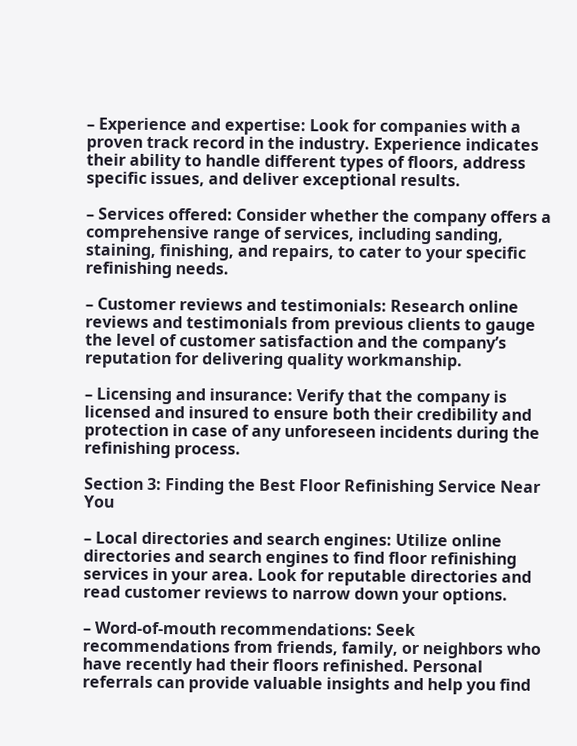– Experience and expertise: Look for companies with a proven track record in the industry. Experience indicates their ability to handle different types of floors, address specific issues, and deliver exceptional results.

– Services offered: Consider whether the company offers a comprehensive range of services, including sanding, staining, finishing, and repairs, to cater to your specific refinishing needs.

– Customer reviews and testimonials: Research online reviews and testimonials from previous clients to gauge the level of customer satisfaction and the company’s reputation for delivering quality workmanship.

– Licensing and insurance: Verify that the company is licensed and insured to ensure both their credibility and protection in case of any unforeseen incidents during the refinishing process.

Section 3: Finding the Best Floor Refinishing Service Near You

– Local directories and search engines: Utilize online directories and search engines to find floor refinishing services in your area. Look for reputable directories and read customer reviews to narrow down your options.

– Word-of-mouth recommendations: Seek recommendations from friends, family, or neighbors who have recently had their floors refinished. Personal referrals can provide valuable insights and help you find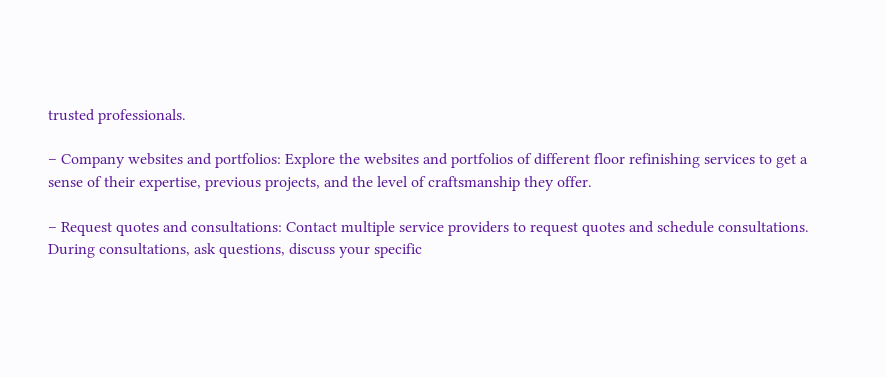trusted professionals.

– Company websites and portfolios: Explore the websites and portfolios of different floor refinishing services to get a sense of their expertise, previous projects, and the level of craftsmanship they offer.

– Request quotes and consultations: Contact multiple service providers to request quotes and schedule consultations. During consultations, ask questions, discuss your specific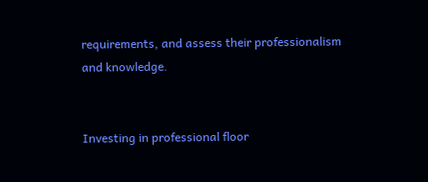requirements, and assess their professionalism and knowledge.


Investing in professional floor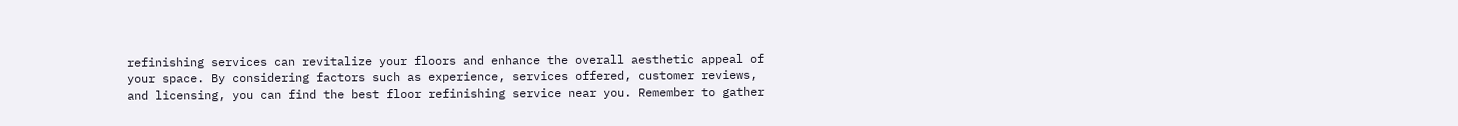refinishing services can revitalize your floors and enhance the overall aesthetic appeal of your space. By considering factors such as experience, services offered, customer reviews, and licensing, you can find the best floor refinishing service near you. Remember to gather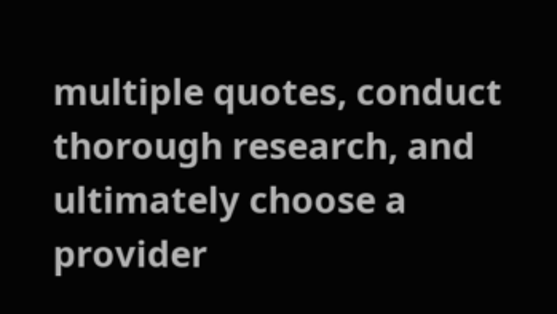multiple quotes, conduct thorough research, and ultimately choose a provider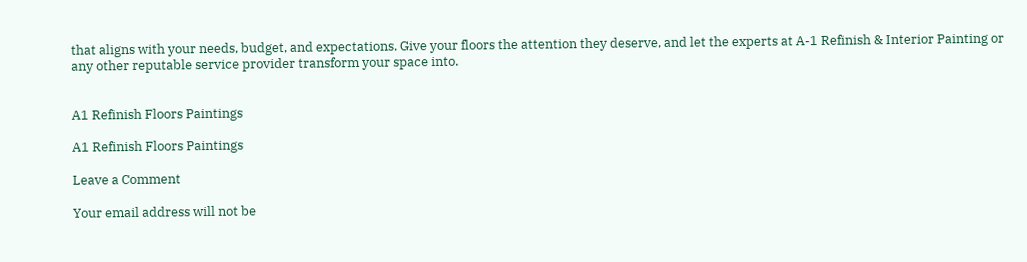that aligns with your needs, budget, and expectations. Give your floors the attention they deserve, and let the experts at A-1 Refinish & Interior Painting or any other reputable service provider transform your space into.


A1 Refinish Floors Paintings

A1 Refinish Floors Paintings

Leave a Comment

Your email address will not be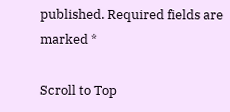published. Required fields are marked *

Scroll to Top